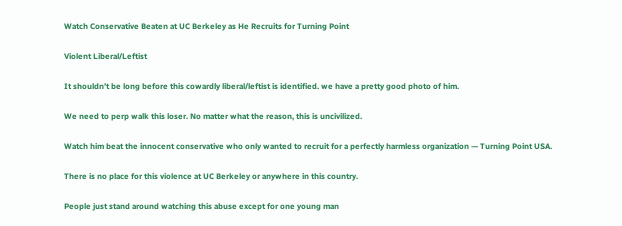Watch Conservative Beaten at UC Berkeley as He Recruits for Turning Point

Violent Liberal/Leftist

It shouldn’t be long before this cowardly liberal/leftist is identified. we have a pretty good photo of him.

We need to perp walk this loser. No matter what the reason, this is uncivilized.

Watch him beat the innocent conservative who only wanted to recruit for a perfectly harmless organization — Turning Point USA.

There is no place for this violence at UC Berkeley or anywhere in this country.

People just stand around watching this abuse except for one young man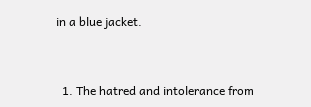in a blue jacket.



  1. The hatred and intolerance from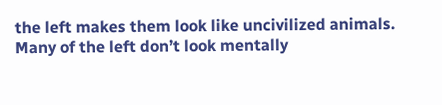the left makes them look like uncivilized animals. Many of the left don’t look mentally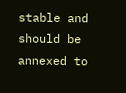stable and should be annexed to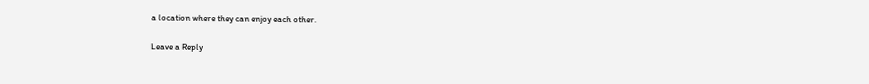a location where they can enjoy each other.

Leave a Reply